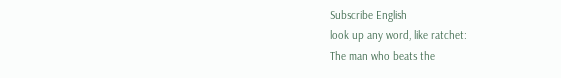Subscribe English
look up any word, like ratchet:
The man who beats the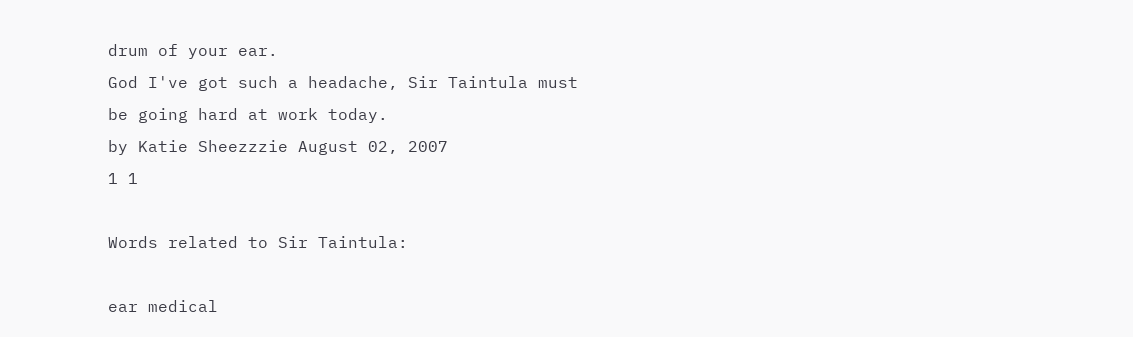drum of your ear.
God I've got such a headache, Sir Taintula must be going hard at work today.
by Katie Sheezzzie August 02, 2007
1 1

Words related to Sir Taintula:

ear medical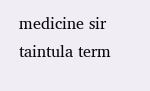medicine sir taintula term